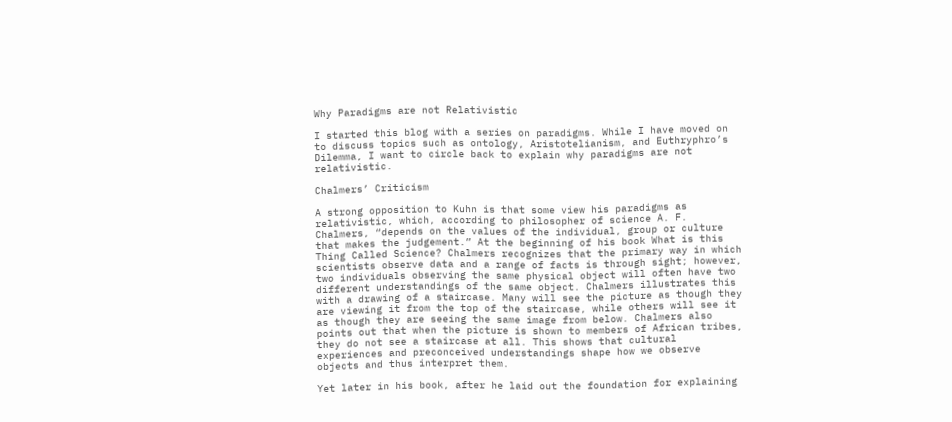Why Paradigms are not Relativistic

I started this blog with a series on paradigms. While I have moved on to discuss topics such as ontology, Aristotelianism, and Euthryphro’s Dilemma, I want to circle back to explain why paradigms are not relativistic.

Chalmers’ Criticism

A strong opposition to Kuhn is that some view his paradigms as relativistic, which, according to philosopher of science A. F. Chalmers, “depends on the values of the individual, group or culture that makes the judgement.” At the beginning of his book What is this Thing Called Science? Chalmers recognizes that the primary way in which scientists observe data and a range of facts is through sight; however, two individuals observing the same physical object will often have two different understandings of the same object. Chalmers illustrates this with a drawing of a staircase. Many will see the picture as though they are viewing it from the top of the staircase, while others will see it as though they are seeing the same image from below. Chalmers also points out that when the picture is shown to members of African tribes, they do not see a staircase at all. This shows that cultural experiences and preconceived understandings shape how we observe objects and thus interpret them.

Yet later in his book, after he laid out the foundation for explaining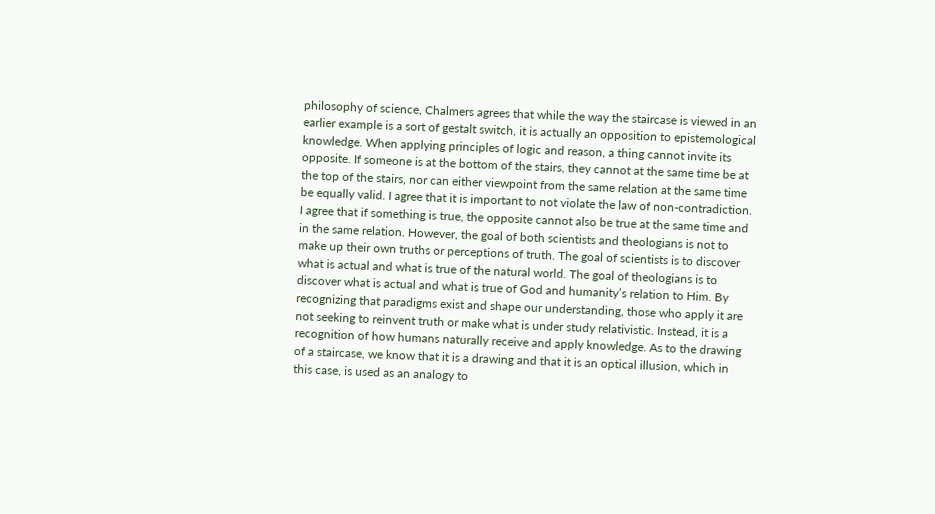philosophy of science, Chalmers agrees that while the way the staircase is viewed in an earlier example is a sort of gestalt switch, it is actually an opposition to epistemological knowledge. When applying principles of logic and reason, a thing cannot invite its opposite. If someone is at the bottom of the stairs, they cannot at the same time be at the top of the stairs, nor can either viewpoint from the same relation at the same time be equally valid. I agree that it is important to not violate the law of non-contradiction. I agree that if something is true, the opposite cannot also be true at the same time and in the same relation. However, the goal of both scientists and theologians is not to make up their own truths or perceptions of truth. The goal of scientists is to discover what is actual and what is true of the natural world. The goal of theologians is to discover what is actual and what is true of God and humanity’s relation to Him. By recognizing that paradigms exist and shape our understanding, those who apply it are not seeking to reinvent truth or make what is under study relativistic. Instead, it is a recognition of how humans naturally receive and apply knowledge. As to the drawing of a staircase, we know that it is a drawing and that it is an optical illusion, which in this case, is used as an analogy to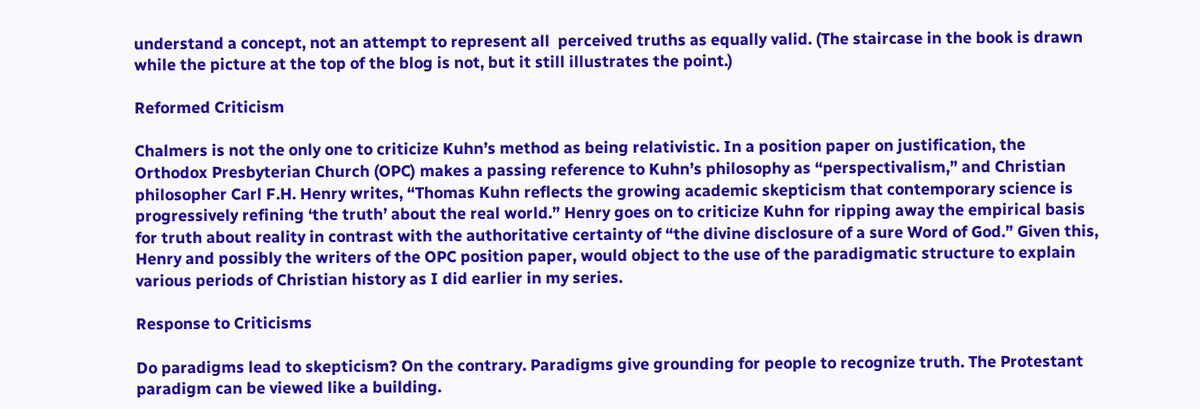understand a concept, not an attempt to represent all  perceived truths as equally valid. (The staircase in the book is drawn while the picture at the top of the blog is not, but it still illustrates the point.)

Reformed Criticism

Chalmers is not the only one to criticize Kuhn’s method as being relativistic. In a position paper on justification, the Orthodox Presbyterian Church (OPC) makes a passing reference to Kuhn’s philosophy as “perspectivalism,” and Christian philosopher Carl F.H. Henry writes, “Thomas Kuhn reflects the growing academic skepticism that contemporary science is progressively refining ‘the truth’ about the real world.” Henry goes on to criticize Kuhn for ripping away the empirical basis for truth about reality in contrast with the authoritative certainty of “the divine disclosure of a sure Word of God.” Given this, Henry and possibly the writers of the OPC position paper, would object to the use of the paradigmatic structure to explain various periods of Christian history as I did earlier in my series.

Response to Criticisms

Do paradigms lead to skepticism? On the contrary. Paradigms give grounding for people to recognize truth. The Protestant paradigm can be viewed like a building.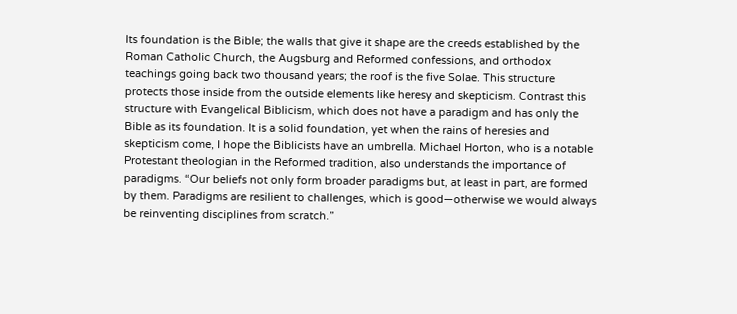Its foundation is the Bible; the walls that give it shape are the creeds established by the Roman Catholic Church, the Augsburg and Reformed confessions, and orthodox teachings going back two thousand years; the roof is the five Solae. This structure protects those inside from the outside elements like heresy and skepticism. Contrast this structure with Evangelical Biblicism, which does not have a paradigm and has only the Bible as its foundation. It is a solid foundation, yet when the rains of heresies and skepticism come, I hope the Biblicists have an umbrella. Michael Horton, who is a notable Protestant theologian in the Reformed tradition, also understands the importance of paradigms. “Our beliefs not only form broader paradigms but, at least in part, are formed by them. Paradigms are resilient to challenges, which is good—otherwise we would always be reinventing disciplines from scratch.”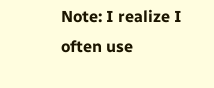Note: I realize I often use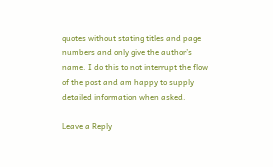quotes without stating titles and page numbers and only give the author’s name. I do this to not interrupt the flow of the post and am happy to supply detailed information when asked.

Leave a Reply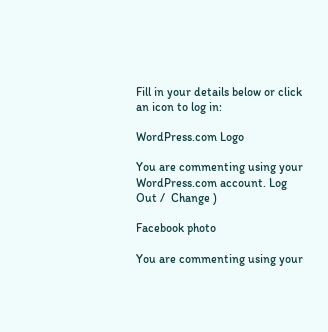Fill in your details below or click an icon to log in:

WordPress.com Logo

You are commenting using your WordPress.com account. Log Out /  Change )

Facebook photo

You are commenting using your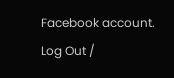Facebook account. Log Out /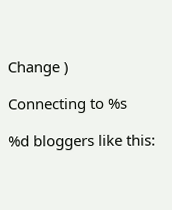Change )

Connecting to %s

%d bloggers like this: